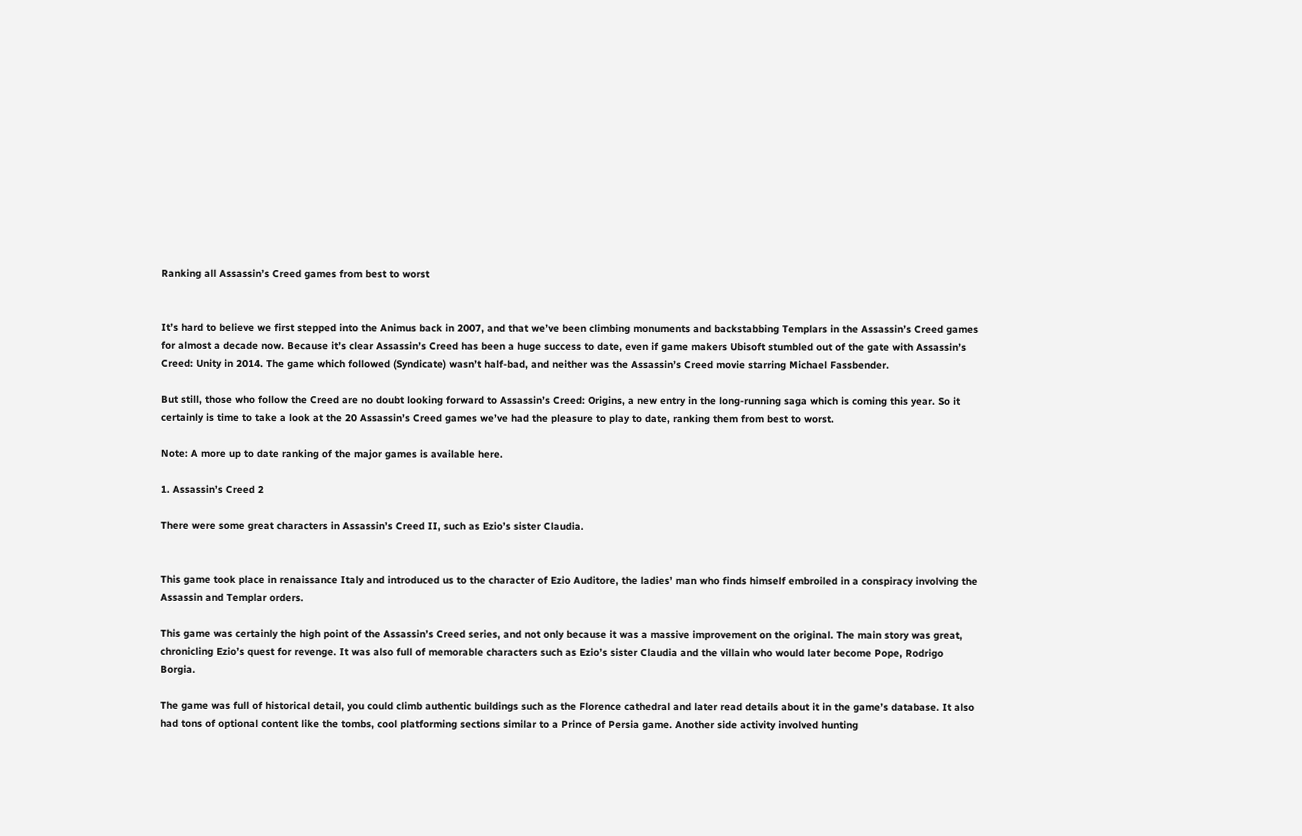Ranking all Assassin’s Creed games from best to worst


It’s hard to believe we first stepped into the Animus back in 2007, and that we’ve been climbing monuments and backstabbing Templars in the Assassin’s Creed games for almost a decade now. Because it’s clear Assassin’s Creed has been a huge success to date, even if game makers Ubisoft stumbled out of the gate with Assassin’s Creed: Unity in 2014. The game which followed (Syndicate) wasn’t half-bad, and neither was the Assassin’s Creed movie starring Michael Fassbender.

But still, those who follow the Creed are no doubt looking forward to Assassin’s Creed: Origins, a new entry in the long-running saga which is coming this year. So it certainly is time to take a look at the 20 Assassin’s Creed games we’ve had the pleasure to play to date, ranking them from best to worst.

Note: A more up to date ranking of the major games is available here.

1. Assassin’s Creed 2

There were some great characters in Assassin’s Creed II, such as Ezio’s sister Claudia.


This game took place in renaissance Italy and introduced us to the character of Ezio Auditore, the ladies’ man who finds himself embroiled in a conspiracy involving the Assassin and Templar orders.

This game was certainly the high point of the Assassin’s Creed series, and not only because it was a massive improvement on the original. The main story was great, chronicling Ezio’s quest for revenge. It was also full of memorable characters such as Ezio’s sister Claudia and the villain who would later become Pope, Rodrigo Borgia.

The game was full of historical detail, you could climb authentic buildings such as the Florence cathedral and later read details about it in the game’s database. It also had tons of optional content like the tombs, cool platforming sections similar to a Prince of Persia game. Another side activity involved hunting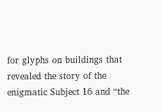for glyphs on buildings that revealed the story of the enigmatic Subject 16 and “the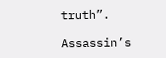truth”.

Assassin’s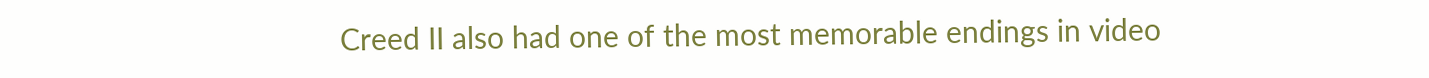Creed II also had one of the most memorable endings in video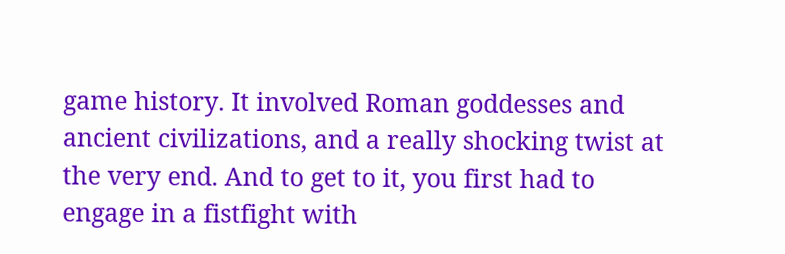game history. It involved Roman goddesses and ancient civilizations, and a really shocking twist at the very end. And to get to it, you first had to engage in a fistfight with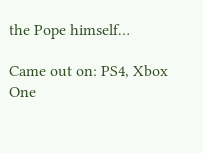the Pope himself…

Came out on: PS4, Xbox One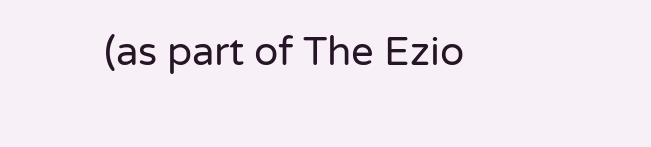(as part of The Ezio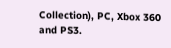Collection), PC, Xbox 360 and PS3.